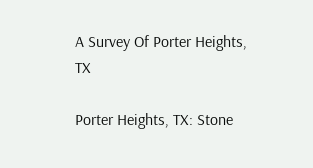A Survey Of Porter Heights, TX

Porter Heights, TX: Stone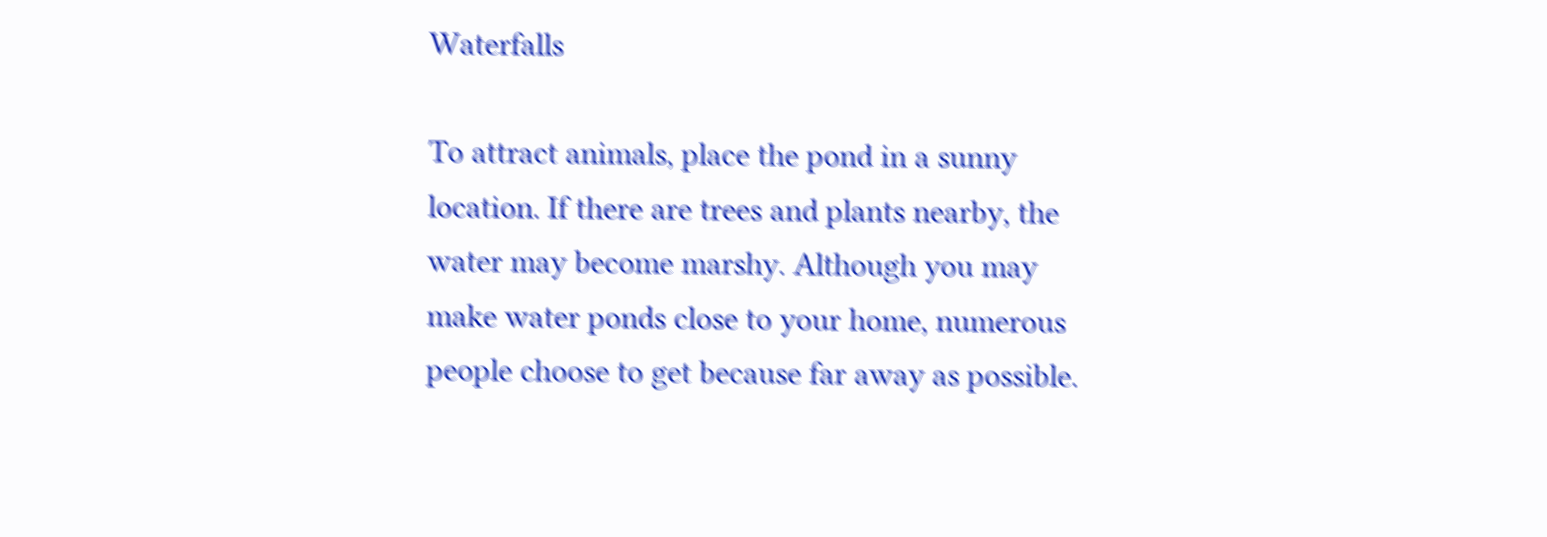Waterfalls

To attract animals, place the pond in a sunny location. If there are trees and plants nearby, the water may become marshy. Although you may make water ponds close to your home, numerous people choose to get because far away as possible.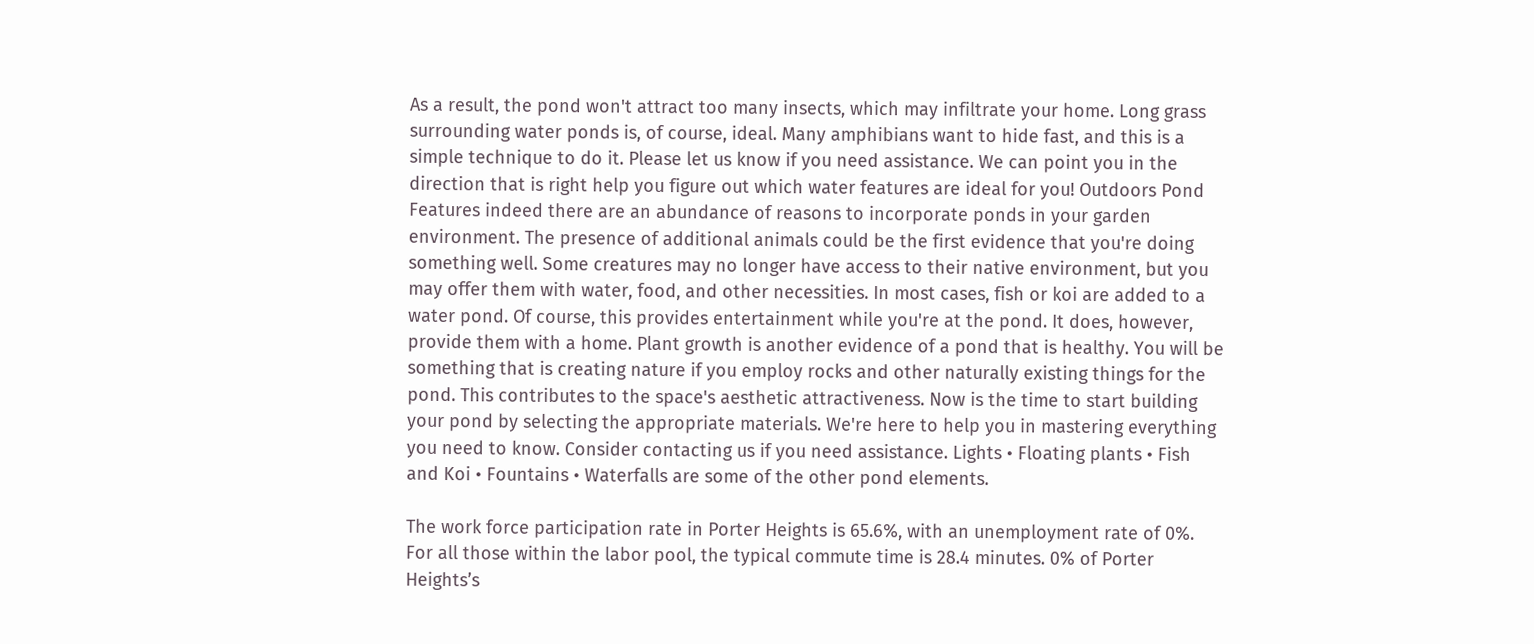As a result, the pond won't attract too many insects, which may infiltrate your home. Long grass surrounding water ponds is, of course, ideal. Many amphibians want to hide fast, and this is a simple technique to do it. Please let us know if you need assistance. We can point you in the direction that is right help you figure out which water features are ideal for you! Outdoors Pond Features indeed there are an abundance of reasons to incorporate ponds in your garden environment. The presence of additional animals could be the first evidence that you're doing something well. Some creatures may no longer have access to their native environment, but you may offer them with water, food, and other necessities. In most cases, fish or koi are added to a water pond. Of course, this provides entertainment while you're at the pond. It does, however, provide them with a home. Plant growth is another evidence of a pond that is healthy. You will be something that is creating nature if you employ rocks and other naturally existing things for the pond. This contributes to the space's aesthetic attractiveness. Now is the time to start building your pond by selecting the appropriate materials. We're here to help you in mastering everything you need to know. Consider contacting us if you need assistance. Lights • Floating plants • Fish and Koi • Fountains • Waterfalls are some of the other pond elements.

The work force participation rate in Porter Heights is 65.6%, with an unemployment rate of 0%. For all those within the labor pool, the typical commute time is 28.4 minutes. 0% of Porter Heights’s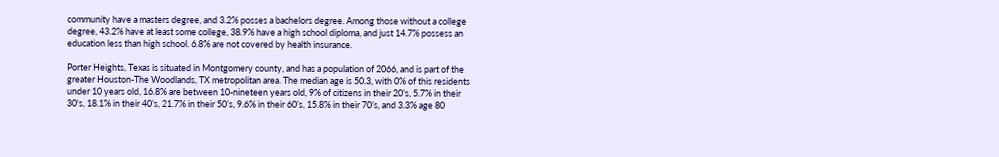community have a masters degree, and 3.2% posses a bachelors degree. Among those without a college degree, 43.2% have at least some college, 38.9% have a high school diploma, and just 14.7% possess an education less than high school. 6.8% are not covered by health insurance.

Porter Heights, Texas is situated in Montgomery county, and has a population of 2066, and is part of the greater Houston-The Woodlands, TX metropolitan area. The median age is 50.3, with 0% of this residents under 10 years old, 16.8% are between 10-nineteen years old, 9% of citizens in their 20’s, 5.7% in their 30's, 18.1% in their 40’s, 21.7% in their 50’s, 9.6% in their 60’s, 15.8% in their 70’s, and 3.3% age 80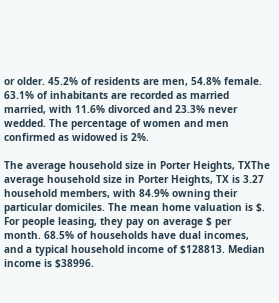or older. 45.2% of residents are men, 54.8% female. 63.1% of inhabitants are recorded as married married, with 11.6% divorced and 23.3% never wedded. The percentage of women and men confirmed as widowed is 2%.

The average household size in Porter Heights, TXThe average household size in Porter Heights, TX is 3.27 household members, with 84.9% owning their particular domiciles. The mean home valuation is $. For people leasing, they pay on average $ per month. 68.5% of households have dual incomes, and a typical household income of $128813. Median income is $38996.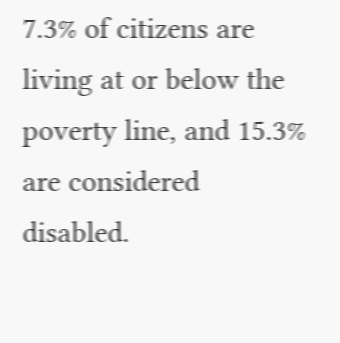7.3% of citizens are living at or below the poverty line, and 15.3% are considered disabled.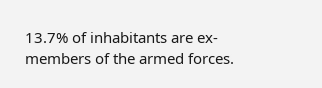13.7% of inhabitants are ex-members of the armed forces.